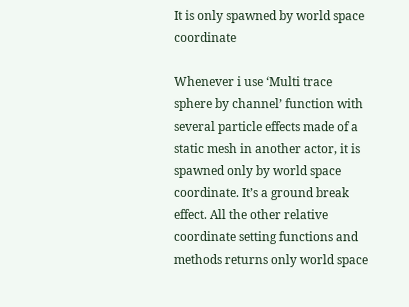It is only spawned by world space coordinate

Whenever i use ‘Multi trace sphere by channel’ function with several particle effects made of a static mesh in another actor, it is spawned only by world space coordinate. It’s a ground break effect. All the other relative coordinate setting functions and methods returns only world space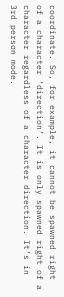coordinate. So, for example, it cannot be spawned right of a character ‘direction’. It is only spawned right of a character regardless of a character direction. It’s in 3rd person mode.